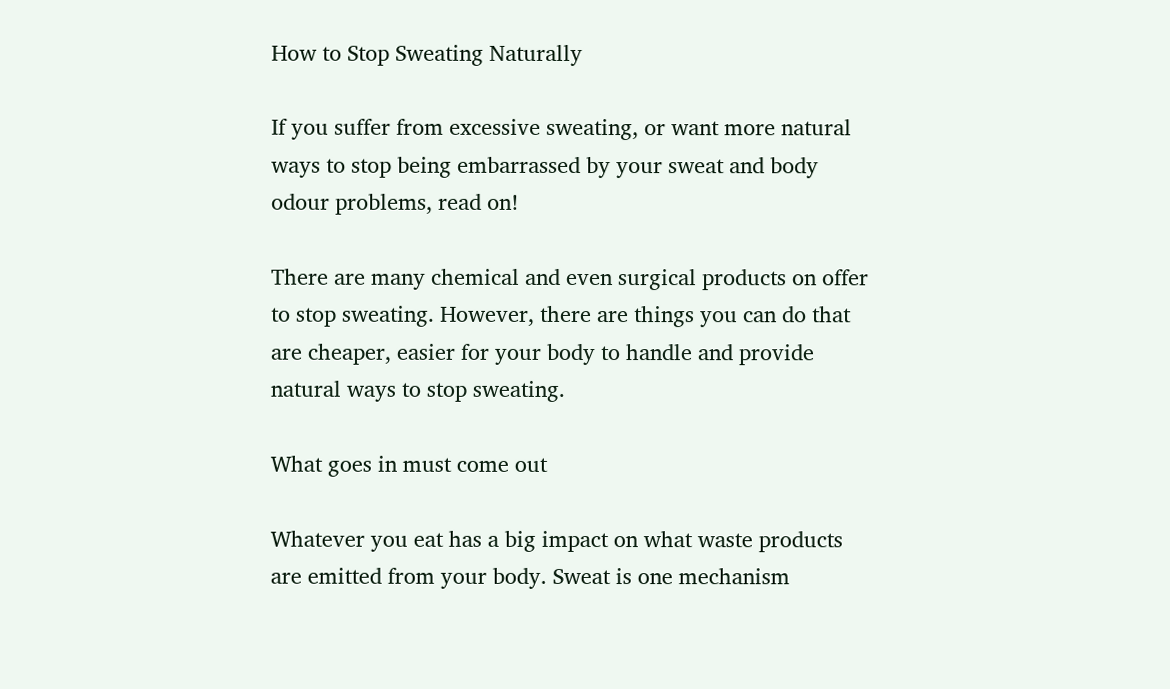How to Stop Sweating Naturally

If you suffer from excessive sweating, or want more natural ways to stop being embarrassed by your sweat and body odour problems, read on!

There are many chemical and even surgical products on offer to stop sweating. However, there are things you can do that are cheaper, easier for your body to handle and provide natural ways to stop sweating.

What goes in must come out

Whatever you eat has a big impact on what waste products are emitted from your body. Sweat is one mechanism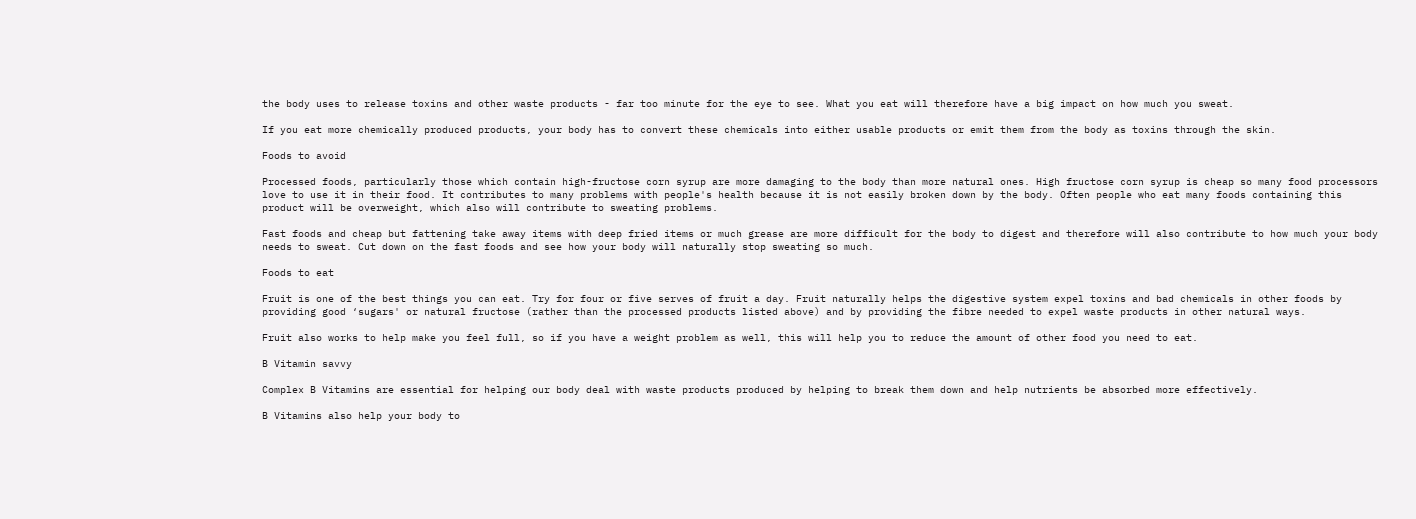the body uses to release toxins and other waste products - far too minute for the eye to see. What you eat will therefore have a big impact on how much you sweat.

If you eat more chemically produced products, your body has to convert these chemicals into either usable products or emit them from the body as toxins through the skin.

Foods to avoid

Processed foods, particularly those which contain high-fructose corn syrup are more damaging to the body than more natural ones. High fructose corn syrup is cheap so many food processors love to use it in their food. It contributes to many problems with people's health because it is not easily broken down by the body. Often people who eat many foods containing this product will be overweight, which also will contribute to sweating problems.

Fast foods and cheap but fattening take away items with deep fried items or much grease are more difficult for the body to digest and therefore will also contribute to how much your body needs to sweat. Cut down on the fast foods and see how your body will naturally stop sweating so much.

Foods to eat

Fruit is one of the best things you can eat. Try for four or five serves of fruit a day. Fruit naturally helps the digestive system expel toxins and bad chemicals in other foods by providing good ‘sugars' or natural fructose (rather than the processed products listed above) and by providing the fibre needed to expel waste products in other natural ways.

Fruit also works to help make you feel full, so if you have a weight problem as well, this will help you to reduce the amount of other food you need to eat.

B Vitamin savvy

Complex B Vitamins are essential for helping our body deal with waste products produced by helping to break them down and help nutrients be absorbed more effectively.

B Vitamins also help your body to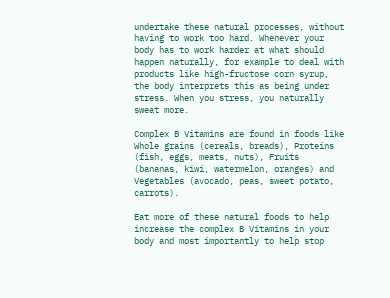undertake these natural processes, without having to work too hard. Whenever your body has to work harder at what should happen naturally, for example to deal with products like high-fructose corn syrup, the body interprets this as being under stress. When you stress, you naturally sweat more.

Complex B Vitamins are found in foods like Whole grains (cereals, breads), Proteins (fish, eggs, meats, nuts), Fruits (bananas, kiwi, watermelon, oranges) and Vegetables (avocado, peas, sweet potato, carrots).

Eat more of these natural foods to help increase the complex B Vitamins in your body and most importantly to help stop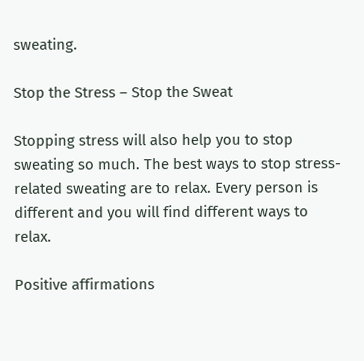sweating.

Stop the Stress – Stop the Sweat

Stopping stress will also help you to stop sweating so much. The best ways to stop stress-related sweating are to relax. Every person is different and you will find different ways to relax.

Positive affirmations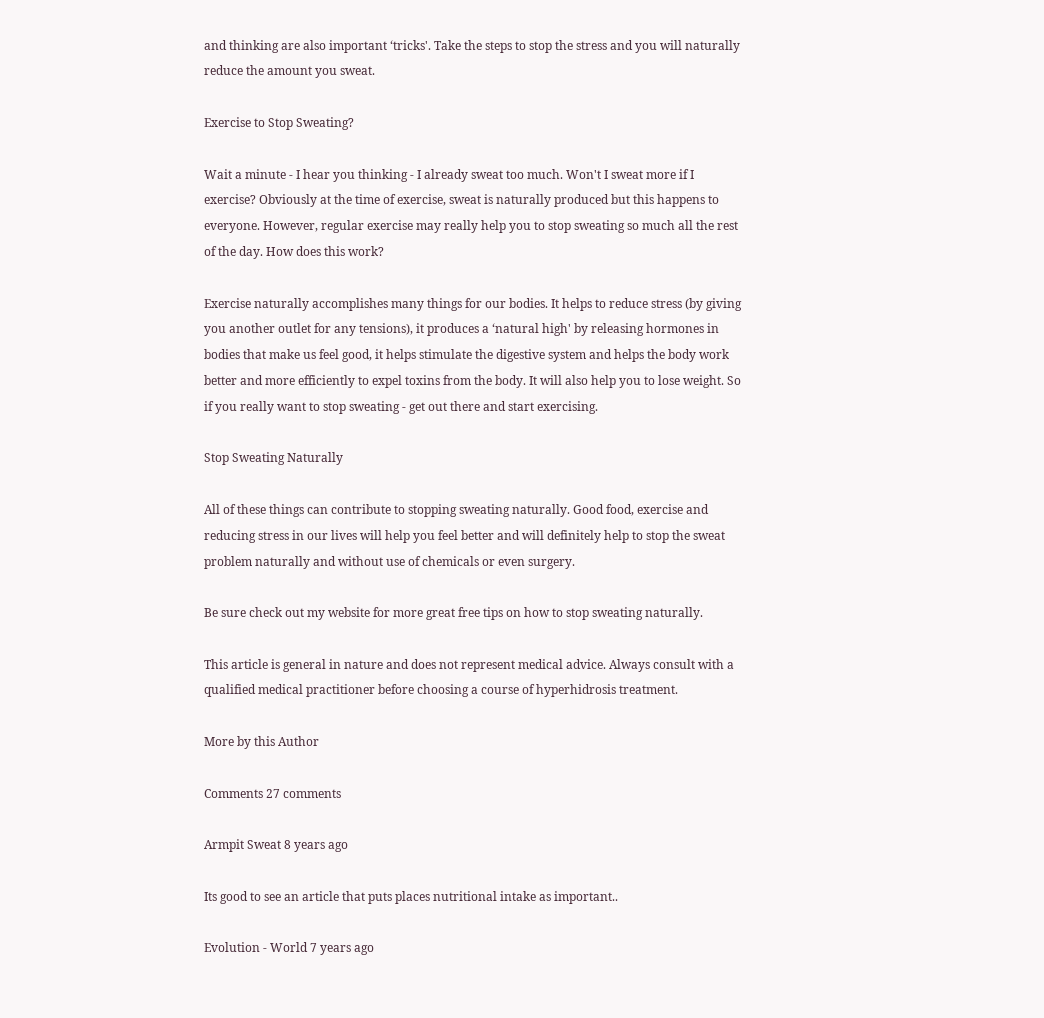and thinking are also important ‘tricks'. Take the steps to stop the stress and you will naturally reduce the amount you sweat.

Exercise to Stop Sweating?

Wait a minute - I hear you thinking - I already sweat too much. Won't I sweat more if I exercise? Obviously at the time of exercise, sweat is naturally produced but this happens to everyone. However, regular exercise may really help you to stop sweating so much all the rest of the day. How does this work?

Exercise naturally accomplishes many things for our bodies. It helps to reduce stress (by giving you another outlet for any tensions), it produces a ‘natural high' by releasing hormones in bodies that make us feel good, it helps stimulate the digestive system and helps the body work better and more efficiently to expel toxins from the body. It will also help you to lose weight. So if you really want to stop sweating - get out there and start exercising.

Stop Sweating Naturally

All of these things can contribute to stopping sweating naturally. Good food, exercise and reducing stress in our lives will help you feel better and will definitely help to stop the sweat problem naturally and without use of chemicals or even surgery.

Be sure check out my website for more great free tips on how to stop sweating naturally.

This article is general in nature and does not represent medical advice. Always consult with a qualified medical practitioner before choosing a course of hyperhidrosis treatment.

More by this Author

Comments 27 comments

Armpit Sweat 8 years ago

Its good to see an article that puts places nutritional intake as important..

Evolution - World 7 years ago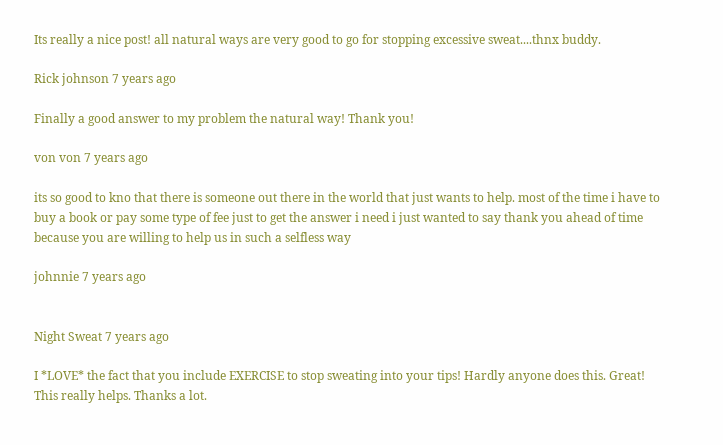Its really a nice post! all natural ways are very good to go for stopping excessive sweat....thnx buddy.

Rick johnson 7 years ago

Finally a good answer to my problem the natural way! Thank you!

von von 7 years ago

its so good to kno that there is someone out there in the world that just wants to help. most of the time i have to buy a book or pay some type of fee just to get the answer i need i just wanted to say thank you ahead of time because you are willing to help us in such a selfless way

johnnie 7 years ago


Night Sweat 7 years ago

I *LOVE* the fact that you include EXERCISE to stop sweating into your tips! Hardly anyone does this. Great! This really helps. Thanks a lot.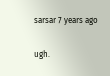sarsar 7 years ago

ugh.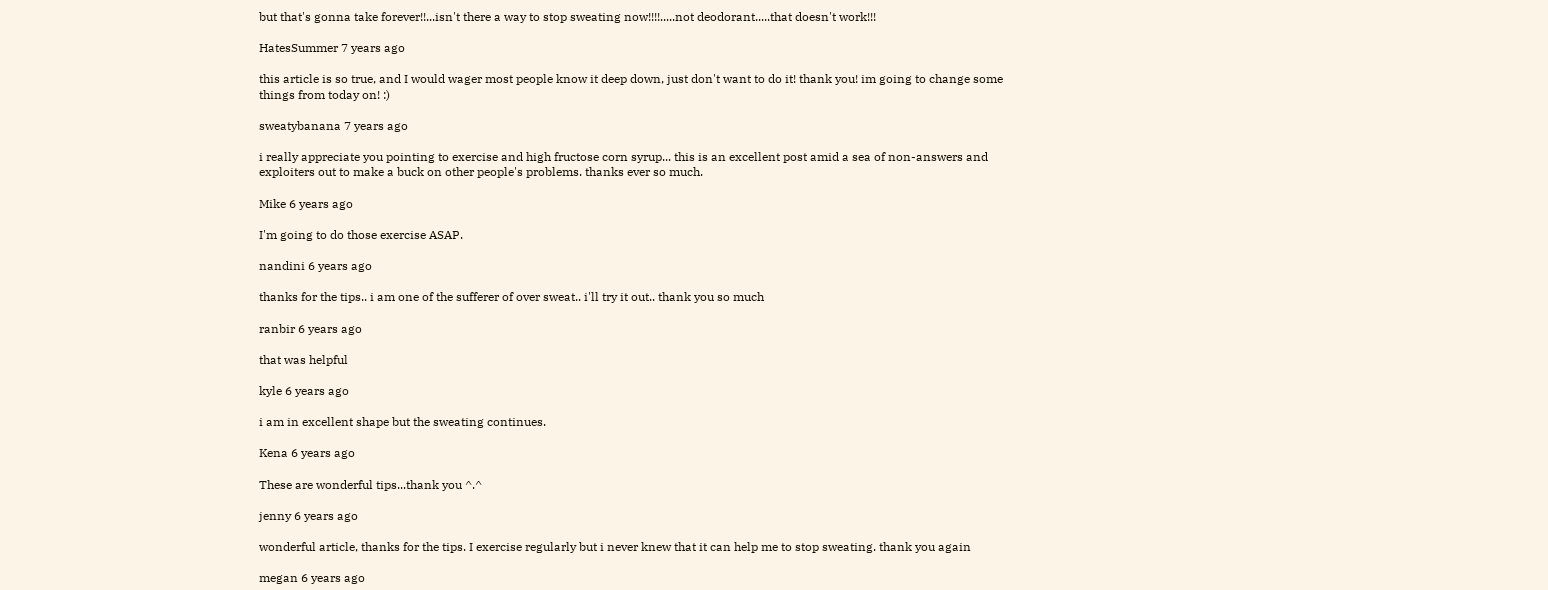but that's gonna take forever!!...isn't there a way to stop sweating now!!!!.....not deodorant.....that doesn't work!!!

HatesSummer 7 years ago

this article is so true, and I would wager most people know it deep down, just don't want to do it! thank you! im going to change some things from today on! :)

sweatybanana 7 years ago

i really appreciate you pointing to exercise and high fructose corn syrup... this is an excellent post amid a sea of non-answers and exploiters out to make a buck on other people's problems. thanks ever so much.

Mike 6 years ago

I'm going to do those exercise ASAP.

nandini 6 years ago

thanks for the tips.. i am one of the sufferer of over sweat.. i'll try it out.. thank you so much

ranbir 6 years ago

that was helpful

kyle 6 years ago

i am in excellent shape but the sweating continues.

Kena 6 years ago

These are wonderful tips...thank you ^.^

jenny 6 years ago

wonderful article, thanks for the tips. I exercise regularly but i never knew that it can help me to stop sweating. thank you again

megan 6 years ago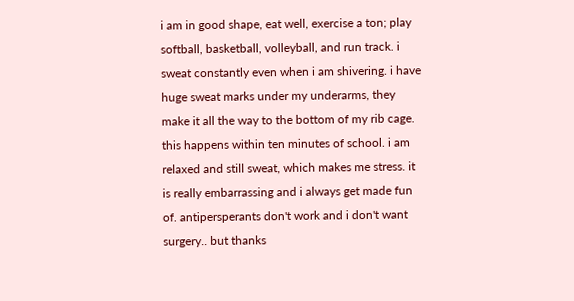i am in good shape, eat well, exercise a ton; play softball, basketball, volleyball, and run track. i sweat constantly even when i am shivering. i have huge sweat marks under my underarms, they make it all the way to the bottom of my rib cage. this happens within ten minutes of school. i am relaxed and still sweat, which makes me stress. it is really embarrassing and i always get made fun of. antipersperants don't work and i don't want surgery.. but thanks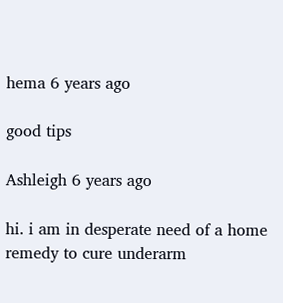hema 6 years ago

good tips

Ashleigh 6 years ago

hi. i am in desperate need of a home remedy to cure underarm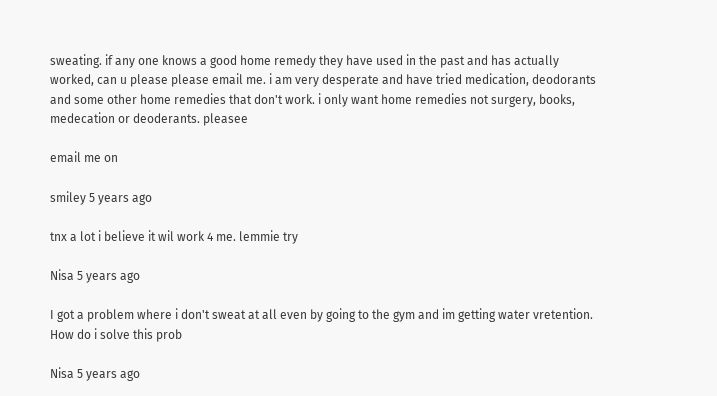sweating. if any one knows a good home remedy they have used in the past and has actually worked, can u please please email me. i am very desperate and have tried medication, deodorants and some other home remedies that don't work. i only want home remedies not surgery, books, medecation or deoderants. pleasee

email me on

smiley 5 years ago

tnx a lot i believe it wil work 4 me. lemmie try

Nisa 5 years ago

I got a problem where i don't sweat at all even by going to the gym and im getting water vretention. How do i solve this prob

Nisa 5 years ago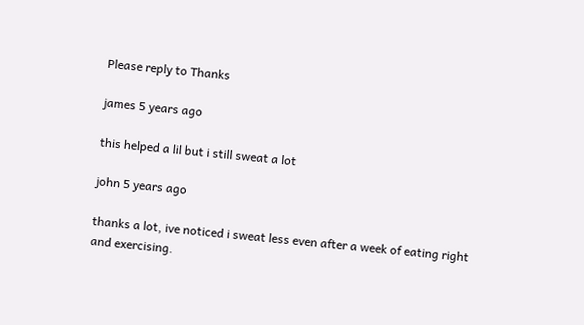Please reply to Thanks

james 5 years ago

this helped a lil but i still sweat a lot

john 5 years ago

thanks a lot, ive noticed i sweat less even after a week of eating right and exercising.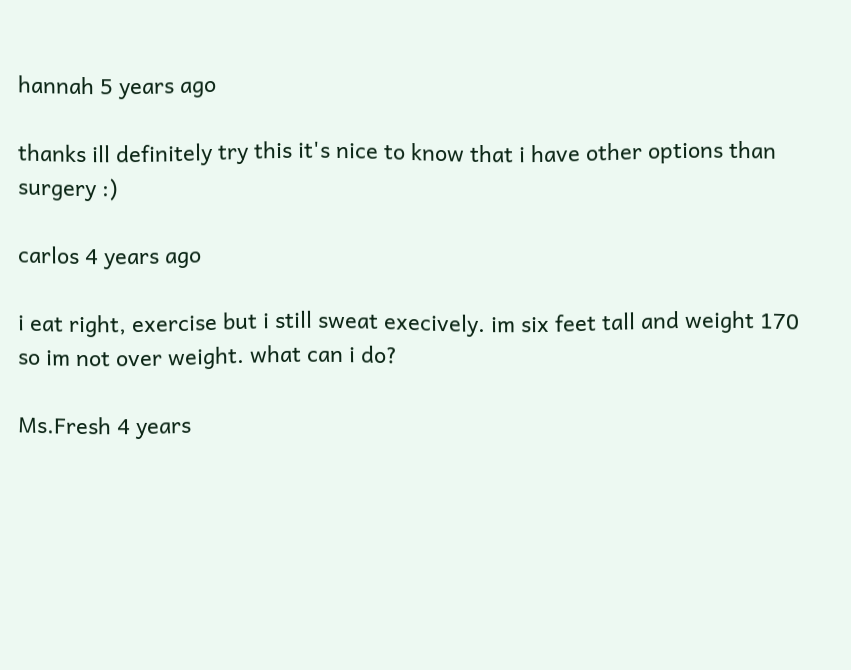hannah 5 years ago

thanks ill definitely try this it's nice to know that i have other options than surgery :)

carlos 4 years ago

i eat right, exercise but i still sweat execively. im six feet tall and weight 170 so im not over weight. what can i do?

Ms.Fresh 4 years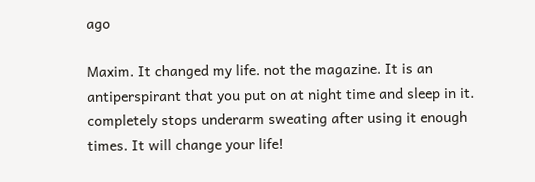ago

Maxim. It changed my life. not the magazine. It is an antiperspirant that you put on at night time and sleep in it. completely stops underarm sweating after using it enough times. It will change your life!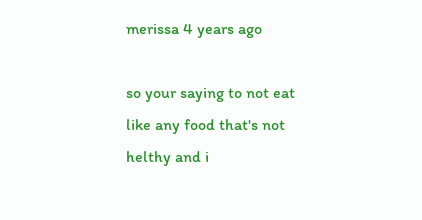merissa 4 years ago

so your saying to not eat like any food that's not helthy and i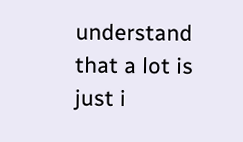understand that a lot is just i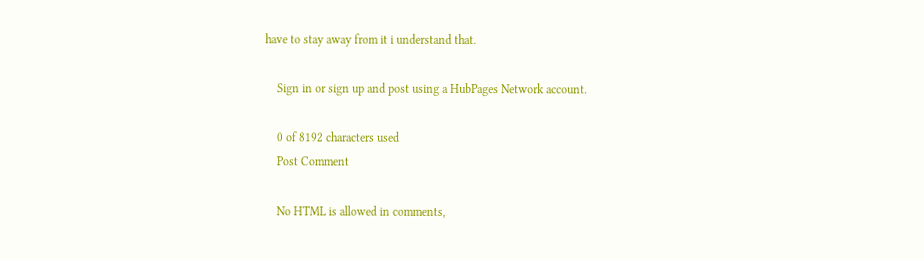have to stay away from it i understand that.

    Sign in or sign up and post using a HubPages Network account.

    0 of 8192 characters used
    Post Comment

    No HTML is allowed in comments,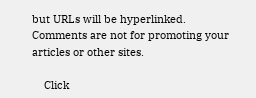but URLs will be hyperlinked. Comments are not for promoting your articles or other sites.

    Click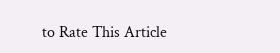to Rate This Article